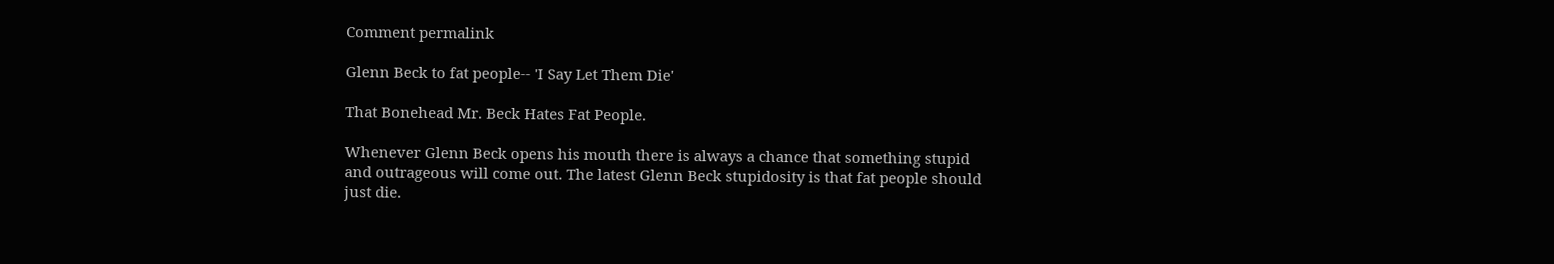Comment permalink

Glenn Beck to fat people-- 'I Say Let Them Die'

That Bonehead Mr. Beck Hates Fat People.

Whenever Glenn Beck opens his mouth there is always a chance that something stupid and outrageous will come out. The latest Glenn Beck stupidosity is that fat people should just die.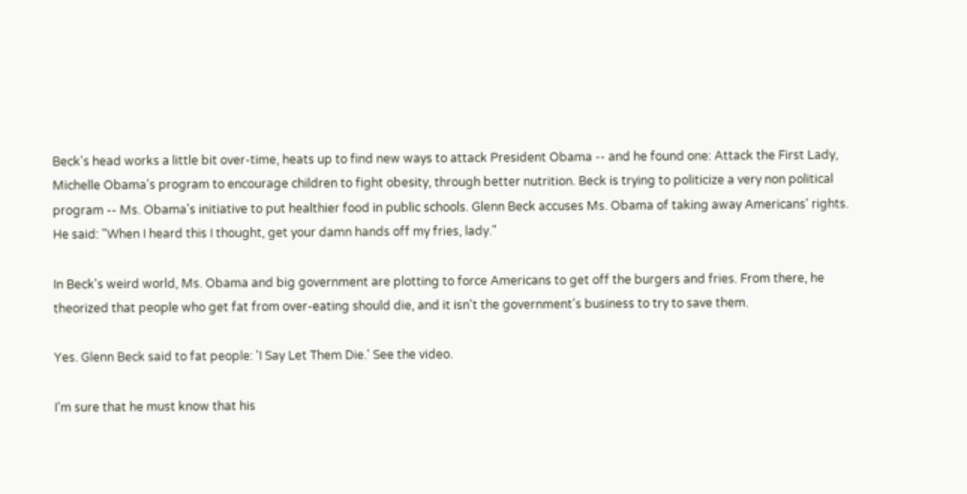Beck's head works a little bit over-time, heats up to find new ways to attack President Obama -- and he found one: Attack the First Lady, Michelle Obama's program to encourage children to fight obesity, through better nutrition. Beck is trying to politicize a very non political program -- Ms. Obama's initiative to put healthier food in public schools. Glenn Beck accuses Ms. Obama of taking away Americans' rights. He said: "When I heard this I thought, get your damn hands off my fries, lady."

In Beck's weird world, Ms. Obama and big government are plotting to force Americans to get off the burgers and fries. From there, he theorized that people who get fat from over-eating should die, and it isn't the government's business to try to save them.

Yes. Glenn Beck said to fat people: 'I Say Let Them Die.' See the video.

I'm sure that he must know that his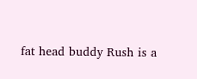fat head buddy Rush is a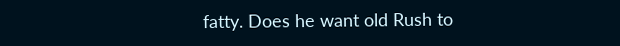fatty. Does he want old Rush to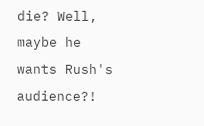die? Well, maybe he wants Rush's audience?!